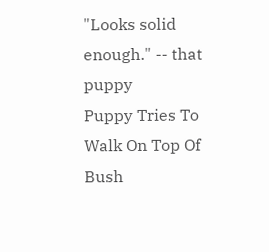"Looks solid enough." -- that puppy
Puppy Tries To Walk On Top Of Bush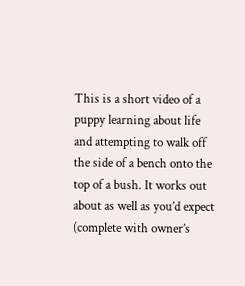This is a short video of a puppy learning about life and attempting to walk off the side of a bench onto the top of a bush. It works out about as well as you’d expect (complete with owner’s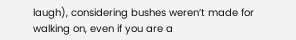laugh), considering bushes weren’t made for walking on, even if you are a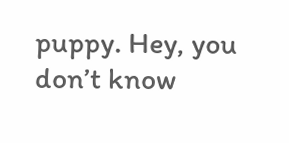puppy. Hey, you don’t know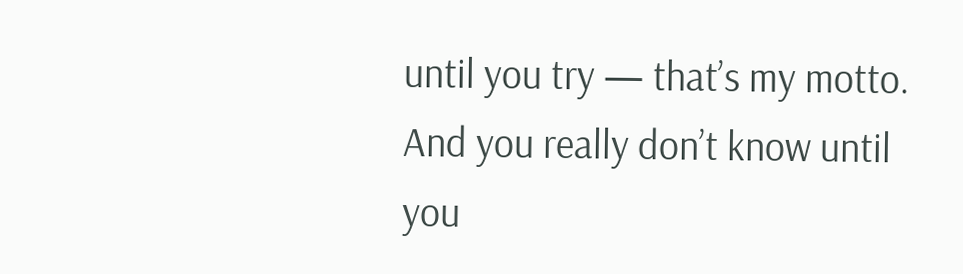until you try — that’s my motto. And you really don’t know until you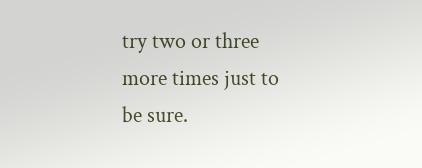try two or three more times just to be sure.